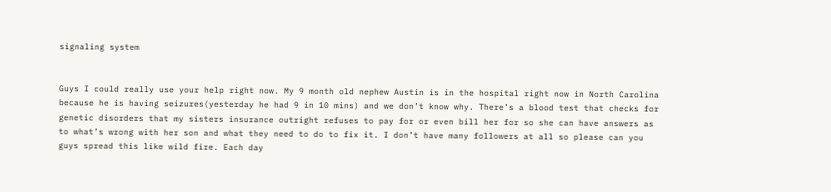signaling system


Guys I could really use your help right now. My 9 month old nephew Austin is in the hospital right now in North Carolina because he is having seizures(yesterday he had 9 in 10 mins) and we don’t know why. There’s a blood test that checks for genetic disorders that my sisters insurance outright refuses to pay for or even bill her for so she can have answers as to what’s wrong with her son and what they need to do to fix it. I don’t have many followers at all so please can you guys spread this like wild fire. Each day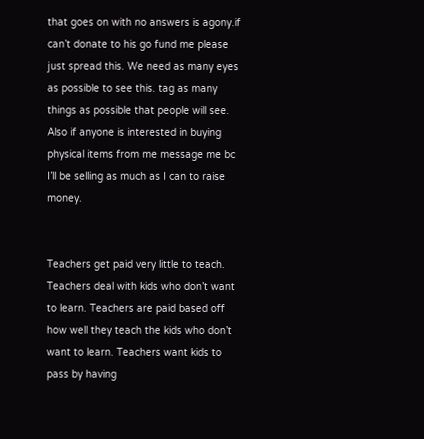that goes on with no answers is agony.if can’t donate to his go fund me please just spread this. We need as many eyes as possible to see this. tag as many things as possible that people will see. Also if anyone is interested in buying physical items from me message me bc I’ll be selling as much as I can to raise money.


Teachers get paid very little to teach. Teachers deal with kids who don’t want to learn. Teachers are paid based off how well they teach the kids who don’t want to learn. Teachers want kids to pass by having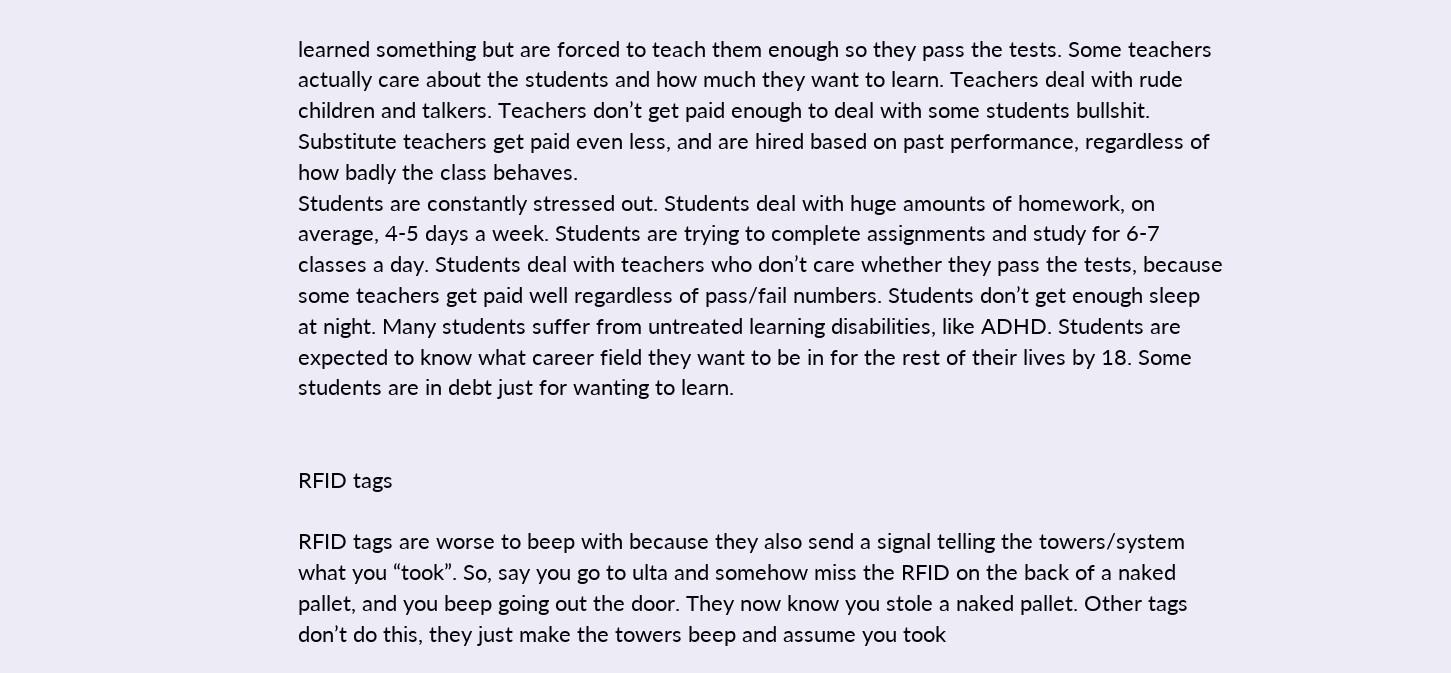learned something but are forced to teach them enough so they pass the tests. Some teachers actually care about the students and how much they want to learn. Teachers deal with rude children and talkers. Teachers don’t get paid enough to deal with some students bullshit. Substitute teachers get paid even less, and are hired based on past performance, regardless of how badly the class behaves.
Students are constantly stressed out. Students deal with huge amounts of homework, on average, 4-5 days a week. Students are trying to complete assignments and study for 6-7 classes a day. Students deal with teachers who don’t care whether they pass the tests, because some teachers get paid well regardless of pass/fail numbers. Students don’t get enough sleep at night. Many students suffer from untreated learning disabilities, like ADHD. Students are expected to know what career field they want to be in for the rest of their lives by 18. Some students are in debt just for wanting to learn.


RFID tags

RFID tags are worse to beep with because they also send a signal telling the towers/system what you “took”. So, say you go to ulta and somehow miss the RFID on the back of a naked pallet, and you beep going out the door. They now know you stole a naked pallet. Other tags don’t do this, they just make the towers beep and assume you took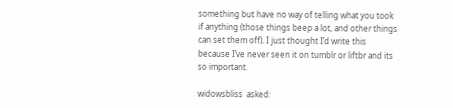something but have no way of telling what you took if anything (those things beep a lot, and other things can set them off). I just thought I’d write this because I’ve never seen it on tumblr or liftbr and its so important.

widowsbliss  asked: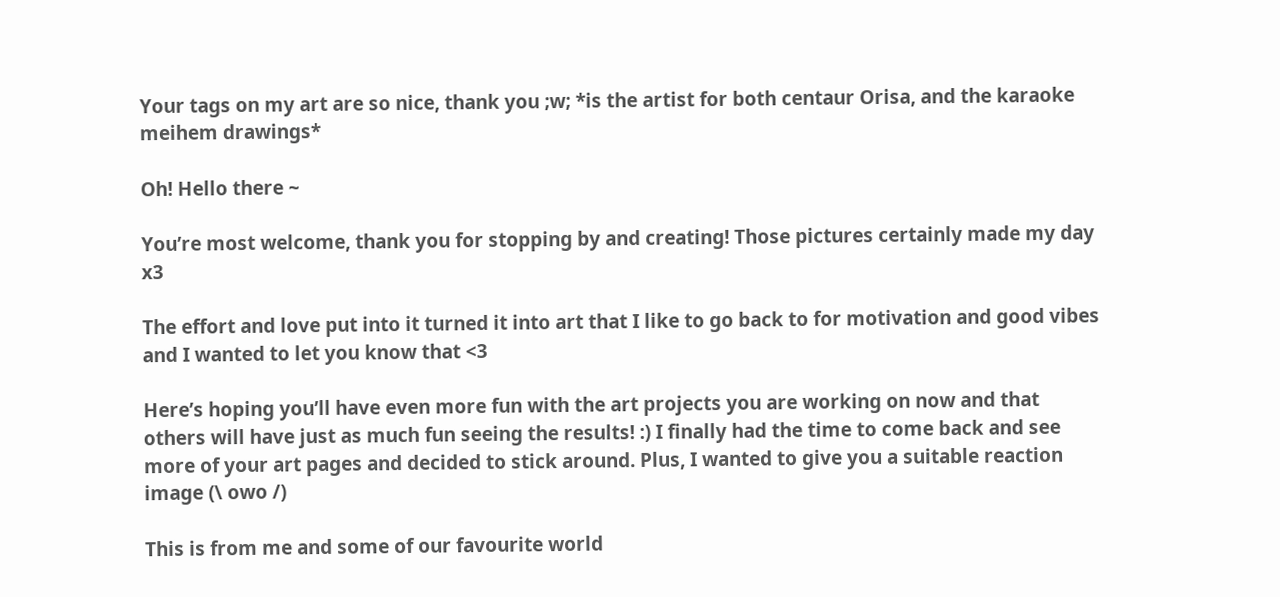Your tags on my art are so nice, thank you ;w; *is the artist for both centaur Orisa, and the karaoke meihem drawings*

Oh! Hello there ~

You’re most welcome, thank you for stopping by and creating! Those pictures certainly made my day x3

The effort and love put into it turned it into art that I like to go back to for motivation and good vibes and I wanted to let you know that <3

Here’s hoping you’ll have even more fun with the art projects you are working on now and that others will have just as much fun seeing the results! :) I finally had the time to come back and see more of your art pages and decided to stick around. Plus, I wanted to give you a suitable reaction image (\ owo /)

This is from me and some of our favourite world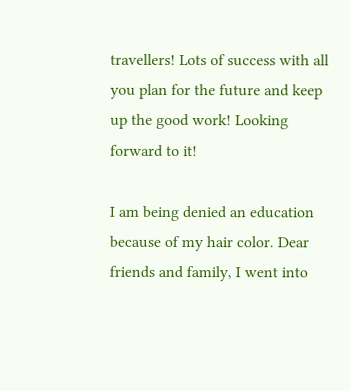travellers! Lots of success with all you plan for the future and keep up the good work! Looking forward to it!

I am being denied an education because of my hair color. Dear friends and family, I went into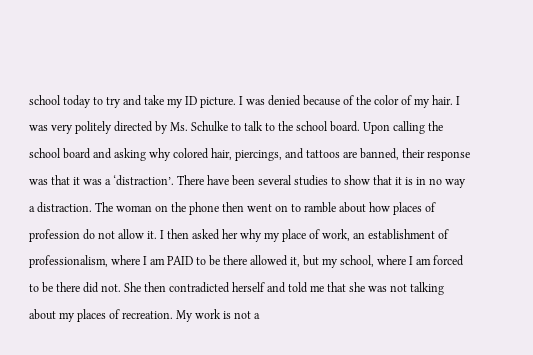school today to try and take my ID picture. I was denied because of the color of my hair. I was very politely directed by Ms. Schulke to talk to the school board. Upon calling the school board and asking why colored hair, piercings, and tattoos are banned, their response was that it was a ‘distraction’. There have been several studies to show that it is in no way a distraction. The woman on the phone then went on to ramble about how places of profession do not allow it. I then asked her why my place of work, an establishment of professionalism, where I am PAID to be there allowed it, but my school, where I am forced to be there did not. She then contradicted herself and told me that she was not talking about my places of recreation. My work is not a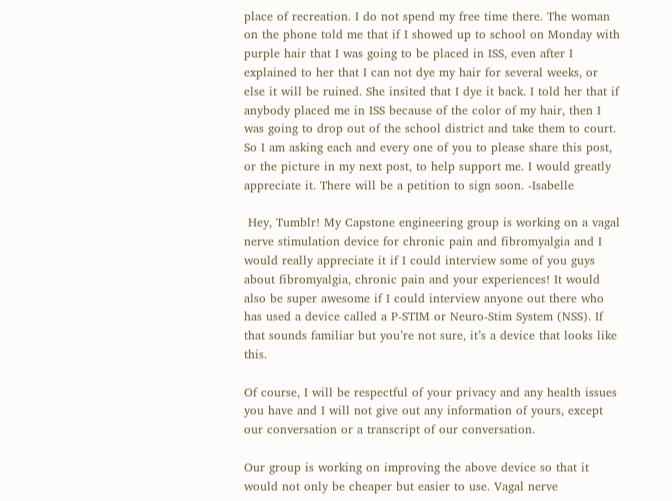place of recreation. I do not spend my free time there. The woman on the phone told me that if I showed up to school on Monday with purple hair that I was going to be placed in ISS, even after I explained to her that I can not dye my hair for several weeks, or else it will be ruined. She insited that I dye it back. I told her that if anybody placed me in ISS because of the color of my hair, then I was going to drop out of the school district and take them to court. So I am asking each and every one of you to please share this post, or the picture in my next post, to help support me. I would greatly appreciate it. There will be a petition to sign soon. -Isabelle

 Hey, Tumblr! My Capstone engineering group is working on a vagal nerve stimulation device for chronic pain and fibromyalgia and I would really appreciate it if I could interview some of you guys about fibromyalgia, chronic pain and your experiences! It would also be super awesome if I could interview anyone out there who has used a device called a P-STIM or Neuro-Stim System (NSS). If that sounds familiar but you’re not sure, it’s a device that looks like this.

Of course, I will be respectful of your privacy and any health issues you have and I will not give out any information of yours, except our conversation or a transcript of our conversation.

Our group is working on improving the above device so that it would not only be cheaper but easier to use. Vagal nerve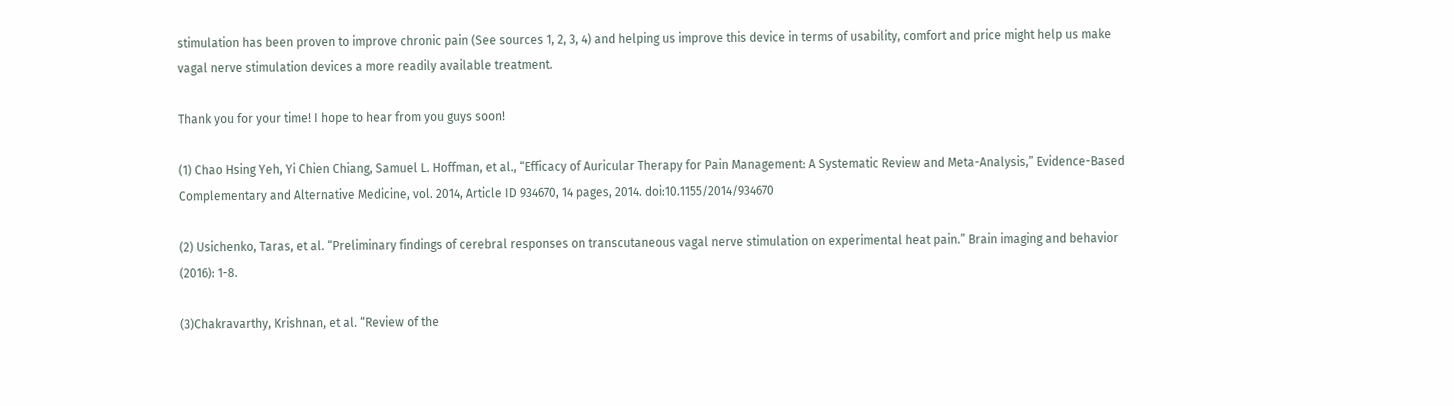stimulation has been proven to improve chronic pain (See sources 1, 2, 3, 4) and helping us improve this device in terms of usability, comfort and price might help us make vagal nerve stimulation devices a more readily available treatment.

Thank you for your time! I hope to hear from you guys soon!

(1) Chao Hsing Yeh, Yi Chien Chiang, Samuel L. Hoffman, et al., “Efficacy of Auricular Therapy for Pain Management: A Systematic Review and Meta-Analysis,” Evidence-Based Complementary and Alternative Medicine, vol. 2014, Article ID 934670, 14 pages, 2014. doi:10.1155/2014/934670

(2) Usichenko, Taras, et al. “Preliminary findings of cerebral responses on transcutaneous vagal nerve stimulation on experimental heat pain.” Brain imaging and behavior (2016): 1-8.

(3)Chakravarthy, Krishnan, et al. “Review of the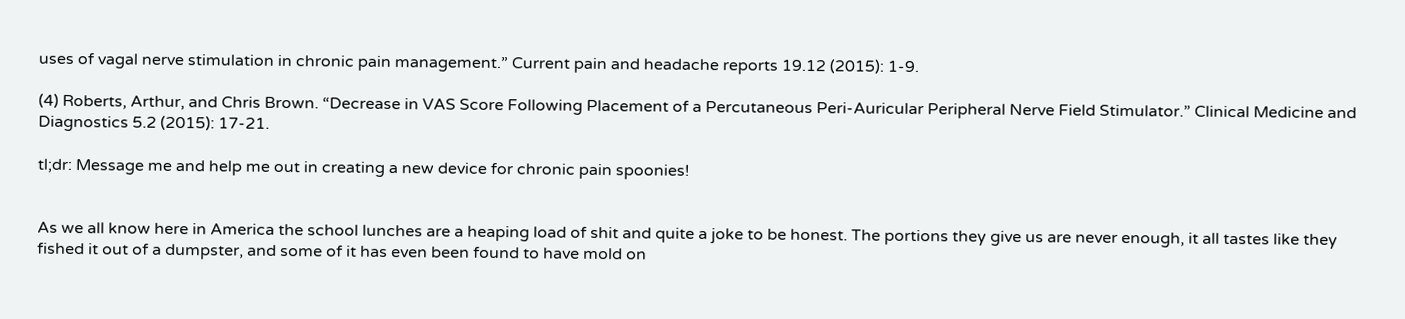uses of vagal nerve stimulation in chronic pain management.” Current pain and headache reports 19.12 (2015): 1-9.

(4) Roberts, Arthur, and Chris Brown. “Decrease in VAS Score Following Placement of a Percutaneous Peri-Auricular Peripheral Nerve Field Stimulator.” Clinical Medicine and Diagnostics 5.2 (2015): 17-21.

tl;dr: Message me and help me out in creating a new device for chronic pain spoonies!


As we all know here in America the school lunches are a heaping load of shit and quite a joke to be honest. The portions they give us are never enough, it all tastes like they fished it out of a dumpster, and some of it has even been found to have mold on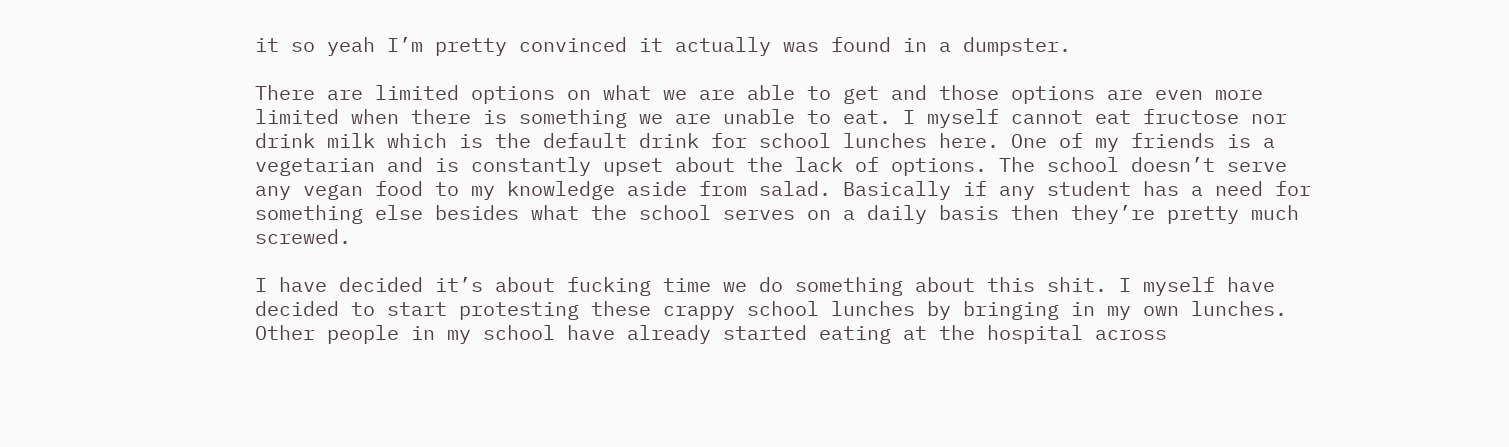it so yeah I’m pretty convinced it actually was found in a dumpster.

There are limited options on what we are able to get and those options are even more limited when there is something we are unable to eat. I myself cannot eat fructose nor drink milk which is the default drink for school lunches here. One of my friends is a vegetarian and is constantly upset about the lack of options. The school doesn’t serve any vegan food to my knowledge aside from salad. Basically if any student has a need for something else besides what the school serves on a daily basis then they’re pretty much screwed.

I have decided it’s about fucking time we do something about this shit. I myself have decided to start protesting these crappy school lunches by bringing in my own lunches. Other people in my school have already started eating at the hospital across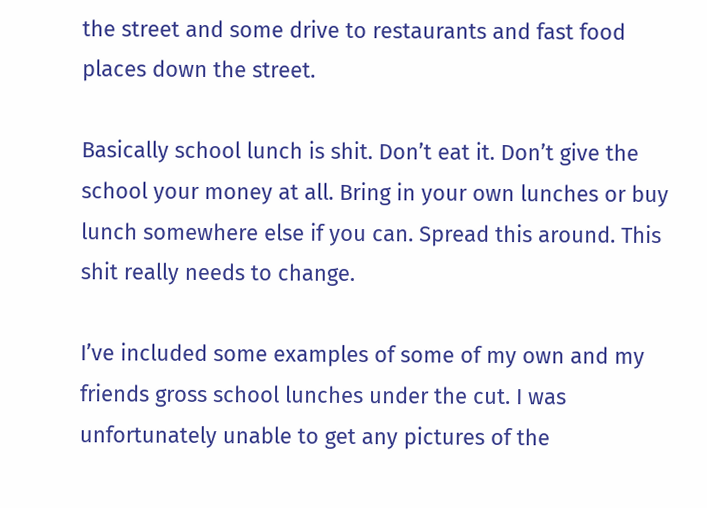the street and some drive to restaurants and fast food places down the street.

Basically school lunch is shit. Don’t eat it. Don’t give the school your money at all. Bring in your own lunches or buy lunch somewhere else if you can. Spread this around. This shit really needs to change.

I’ve included some examples of some of my own and my friends gross school lunches under the cut. I was unfortunately unable to get any pictures of the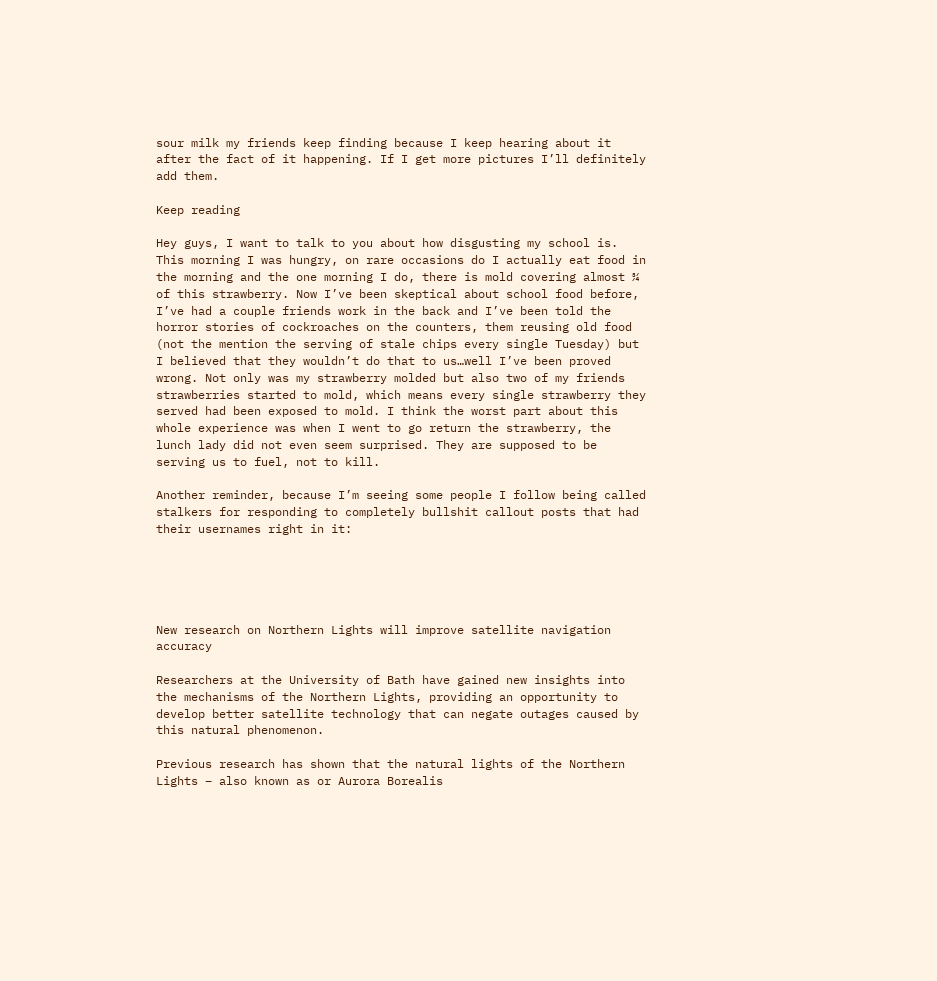sour milk my friends keep finding because I keep hearing about it after the fact of it happening. If I get more pictures I’ll definitely add them.

Keep reading

Hey guys, I want to talk to you about how disgusting my school is. This morning I was hungry, on rare occasions do I actually eat food in the morning and the one morning I do, there is mold covering almost ¾ of this strawberry. Now I’ve been skeptical about school food before, I’ve had a couple friends work in the back and I’ve been told the horror stories of cockroaches on the counters, them reusing old food (not the mention the serving of stale chips every single Tuesday) but I believed that they wouldn’t do that to us…well I’ve been proved wrong. Not only was my strawberry molded but also two of my friends strawberries started to mold, which means every single strawberry they served had been exposed to mold. I think the worst part about this whole experience was when I went to go return the strawberry, the lunch lady did not even seem surprised. They are supposed to be serving us to fuel, not to kill.

Another reminder, because I’m seeing some people I follow being called stalkers for responding to completely bullshit callout posts that had their usernames right in it:





New research on Northern Lights will improve satellite navigation accuracy

Researchers at the University of Bath have gained new insights into the mechanisms of the Northern Lights, providing an opportunity to develop better satellite technology that can negate outages caused by this natural phenomenon.

Previous research has shown that the natural lights of the Northern Lights – also known as or Aurora Borealis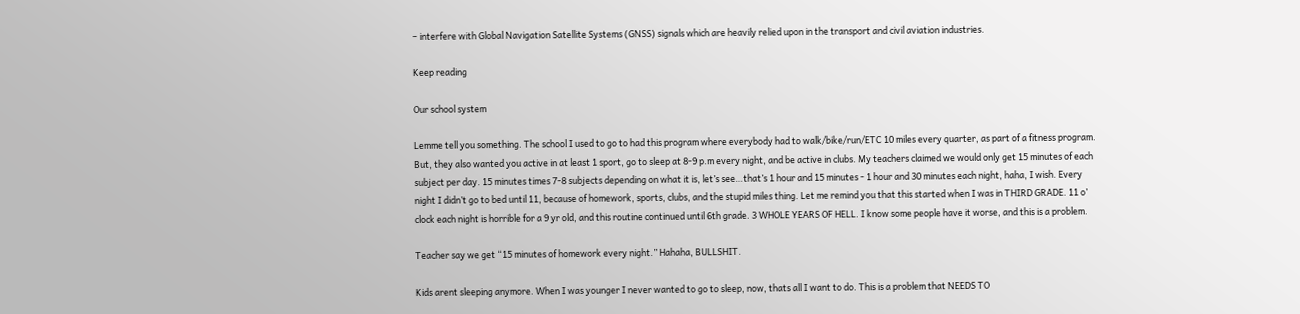– interfere with Global Navigation Satellite Systems (GNSS) signals which are heavily relied upon in the transport and civil aviation industries.

Keep reading

Our school system

Lemme tell you something. The school I used to go to had this program where everybody had to walk/bike/run/ETC 10 miles every quarter, as part of a fitness program. But, they also wanted you active in at least 1 sport, go to sleep at 8-9 p.m every night, and be active in clubs. My teachers claimed we would only get 15 minutes of each subject per day. 15 minutes times 7-8 subjects depending on what it is, let’s see…that’s 1 hour and 15 minutes - 1 hour and 30 minutes each night, haha, I wish. Every night I didn’t go to bed until 11, because of homework, sports, clubs, and the stupid miles thing. Let me remind you that this started when I was in THIRD GRADE. 11 o’ clock each night is horrible for a 9 yr old, and this routine continued until 6th grade. 3 WHOLE YEARS OF HELL. I know some people have it worse, and this is a problem.

Teacher say we get “15 minutes of homework every night.” Hahaha, BULLSHIT.

Kids arent sleeping anymore. When I was younger I never wanted to go to sleep, now, thats all I want to do. This is a problem that NEEDS TO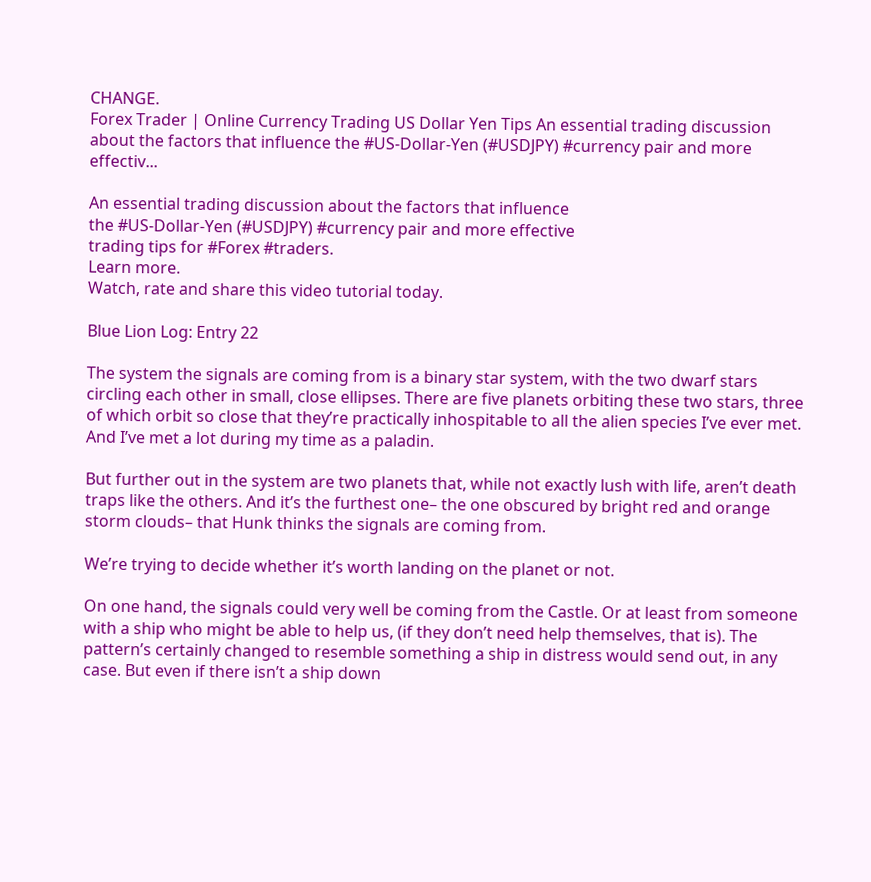CHANGE.
Forex Trader | Online Currency Trading US Dollar Yen Tips An essential trading discussion about the factors that influence the #US-Dollar-Yen (#USDJPY) #currency pair and more effectiv...

An essential trading discussion about the factors that influence
the #US-Dollar-Yen (#USDJPY) #currency pair and more effective
trading tips for #Forex #traders.
Learn more.
Watch, rate and share this video tutorial today.

Blue Lion Log: Entry 22

The system the signals are coming from is a binary star system, with the two dwarf stars circling each other in small, close ellipses. There are five planets orbiting these two stars, three of which orbit so close that they’re practically inhospitable to all the alien species I’ve ever met. And I’ve met a lot during my time as a paladin.

But further out in the system are two planets that, while not exactly lush with life, aren’t death traps like the others. And it’s the furthest one– the one obscured by bright red and orange storm clouds– that Hunk thinks the signals are coming from.

We’re trying to decide whether it’s worth landing on the planet or not.

On one hand, the signals could very well be coming from the Castle. Or at least from someone with a ship who might be able to help us, (if they don’t need help themselves, that is). The pattern’s certainly changed to resemble something a ship in distress would send out, in any case. But even if there isn’t a ship down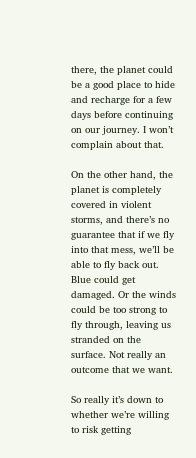there, the planet could be a good place to hide and recharge for a few days before continuing on our journey. I won’t complain about that.

On the other hand, the planet is completely covered in violent storms, and there’s no guarantee that if we fly into that mess, we’ll be able to fly back out. Blue could get damaged. Or the winds could be too strong to fly through, leaving us stranded on the surface. Not really an outcome that we want.

So really it’s down to whether we’re willing to risk getting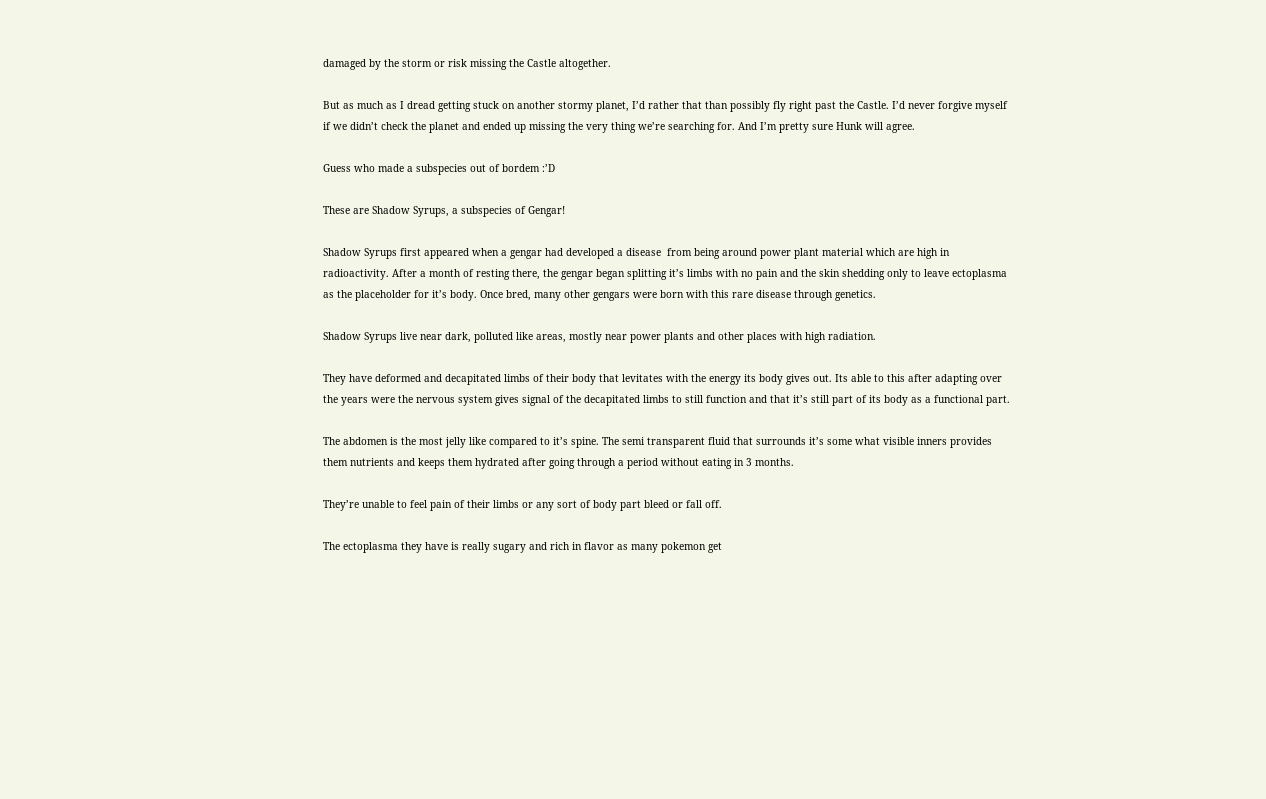damaged by the storm or risk missing the Castle altogether.

But as much as I dread getting stuck on another stormy planet, I’d rather that than possibly fly right past the Castle. I’d never forgive myself if we didn’t check the planet and ended up missing the very thing we’re searching for. And I’m pretty sure Hunk will agree.

Guess who made a subspecies out of bordem :’D

These are Shadow Syrups, a subspecies of Gengar!

Shadow Syrups first appeared when a gengar had developed a disease  from being around power plant material which are high in radioactivity. After a month of resting there, the gengar began splitting it’s limbs with no pain and the skin shedding only to leave ectoplasma as the placeholder for it’s body. Once bred, many other gengars were born with this rare disease through genetics.

Shadow Syrups live near dark, polluted like areas, mostly near power plants and other places with high radiation.

They have deformed and decapitated limbs of their body that levitates with the energy its body gives out. Its able to this after adapting over the years were the nervous system gives signal of the decapitated limbs to still function and that it’s still part of its body as a functional part.

The abdomen is the most jelly like compared to it’s spine. The semi transparent fluid that surrounds it’s some what visible inners provides them nutrients and keeps them hydrated after going through a period without eating in 3 months.

They’re unable to feel pain of their limbs or any sort of body part bleed or fall off.

The ectoplasma they have is really sugary and rich in flavor as many pokemon get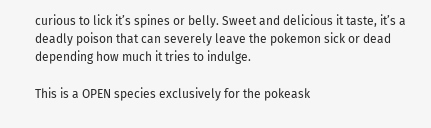curious to lick it’s spines or belly. Sweet and delicious it taste, it’s a deadly poison that can severely leave the pokemon sick or dead depending how much it tries to indulge.

This is a OPEN species exclusively for the pokeask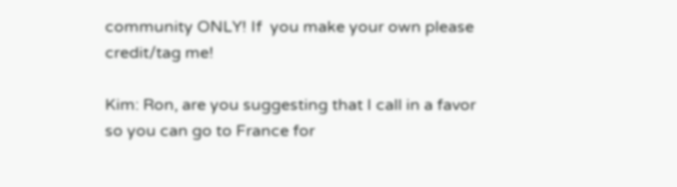community ONLY! If  you make your own please credit/tag me!

Kim: Ron, are you suggesting that I call in a favor so you can go to France for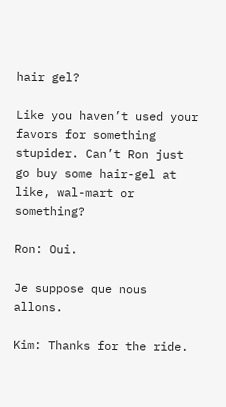hair gel?

Like you haven’t used your favors for something stupider. Can’t Ron just go buy some hair-gel at like, wal-mart or something?

Ron: Oui.

Je suppose que nous allons.

Kim: Thanks for the ride.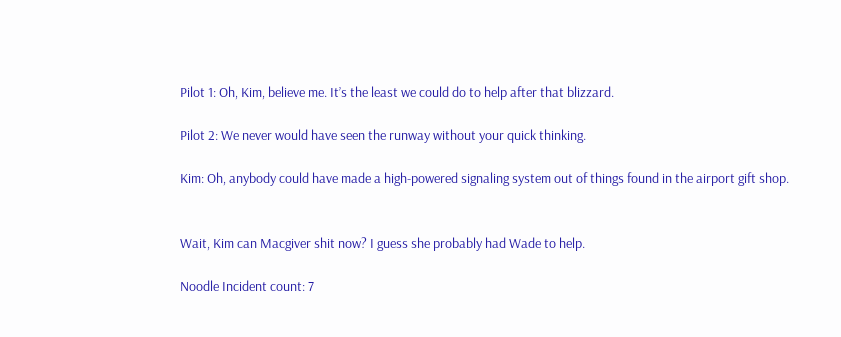Pilot 1: Oh, Kim, believe me. It’s the least we could do to help after that blizzard.

Pilot 2: We never would have seen the runway without your quick thinking.

Kim: Oh, anybody could have made a high-powered signaling system out of things found in the airport gift shop.


Wait, Kim can Macgiver shit now? I guess she probably had Wade to help.

Noodle Incident count: 7